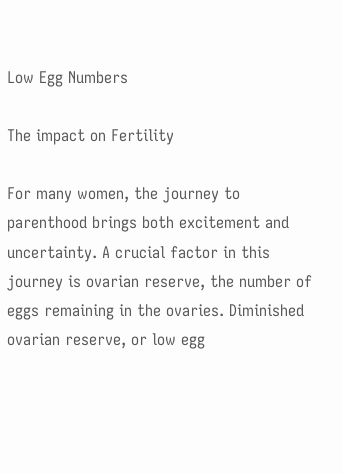Low Egg Numbers

The impact on Fertility

For many women, the journey to parenthood brings both excitement and uncertainty. A crucial factor in this journey is ovarian reserve, the number of eggs remaining in the ovaries. Diminished ovarian reserve, or low egg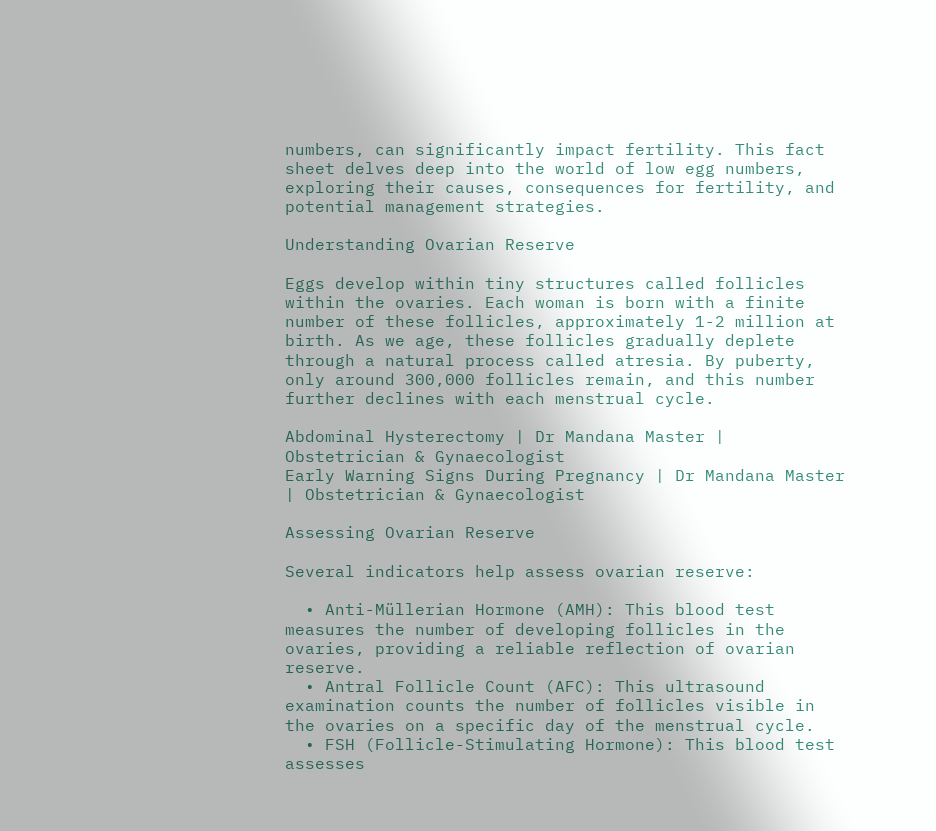numbers, can significantly impact fertility. This fact sheet delves deep into the world of low egg numbers, exploring their causes, consequences for fertility, and potential management strategies.

Understanding Ovarian Reserve

Eggs develop within tiny structures called follicles within the ovaries. Each woman is born with a finite number of these follicles, approximately 1-2 million at birth. As we age, these follicles gradually deplete through a natural process called atresia. By puberty, only around 300,000 follicles remain, and this number further declines with each menstrual cycle.

Abdominal Hysterectomy | Dr Mandana Master | Obstetrician & Gynaecologist
Early Warning Signs During Pregnancy | Dr Mandana Master | Obstetrician & Gynaecologist

Assessing Ovarian Reserve

Several indicators help assess ovarian reserve:

  • Anti-Müllerian Hormone (AMH): This blood test measures the number of developing follicles in the ovaries, providing a reliable reflection of ovarian reserve.
  • Antral Follicle Count (AFC): This ultrasound examination counts the number of follicles visible in the ovaries on a specific day of the menstrual cycle.
  • FSH (Follicle-Stimulating Hormone): This blood test assesses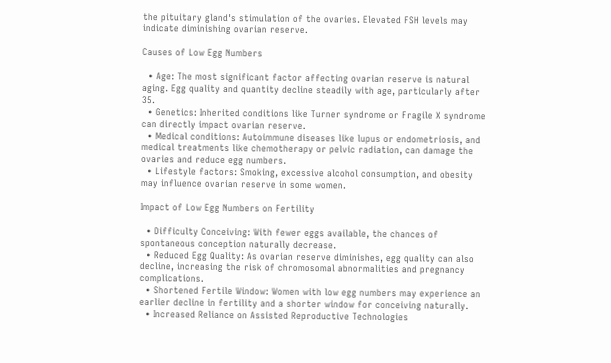the pituitary gland's stimulation of the ovaries. Elevated FSH levels may indicate diminishing ovarian reserve.

Causes of Low Egg Numbers

  • Age: The most significant factor affecting ovarian reserve is natural aging. Egg quality and quantity decline steadily with age, particularly after 35.
  • Genetics: Inherited conditions like Turner syndrome or Fragile X syndrome can directly impact ovarian reserve.
  • Medical conditions: Autoimmune diseases like lupus or endometriosis, and medical treatments like chemotherapy or pelvic radiation, can damage the ovaries and reduce egg numbers.
  • Lifestyle factors: Smoking, excessive alcohol consumption, and obesity may influence ovarian reserve in some women.

Impact of Low Egg Numbers on Fertility

  • Difficulty Conceiving: With fewer eggs available, the chances of spontaneous conception naturally decrease.
  • Reduced Egg Quality: As ovarian reserve diminishes, egg quality can also decline, increasing the risk of chromosomal abnormalities and pregnancy complications.
  • Shortened Fertile Window: Women with low egg numbers may experience an earlier decline in fertility and a shorter window for conceiving naturally.
  • Increased Reliance on Assisted Reproductive Technologies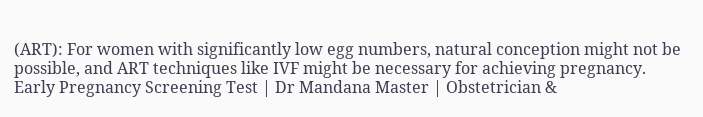(ART): For women with significantly low egg numbers, natural conception might not be possible, and ART techniques like IVF might be necessary for achieving pregnancy.
Early Pregnancy Screening Test | Dr Mandana Master | Obstetrician &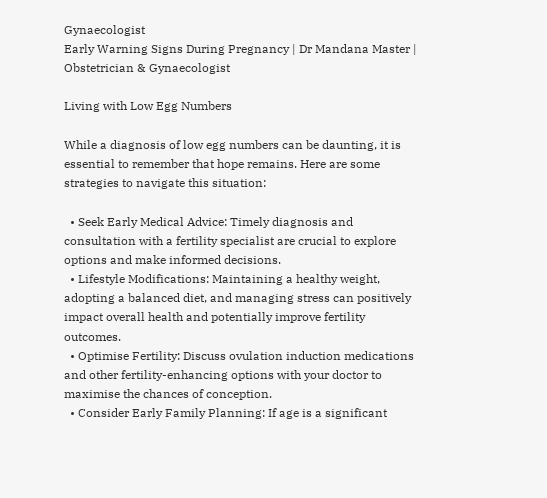Gynaecologist
Early Warning Signs During Pregnancy | Dr Mandana Master | Obstetrician & Gynaecologist

Living with Low Egg Numbers

While a diagnosis of low egg numbers can be daunting, it is essential to remember that hope remains. Here are some strategies to navigate this situation:

  • Seek Early Medical Advice: Timely diagnosis and consultation with a fertility specialist are crucial to explore options and make informed decisions.
  • Lifestyle Modifications: Maintaining a healthy weight, adopting a balanced diet, and managing stress can positively impact overall health and potentially improve fertility outcomes.
  • Optimise Fertility: Discuss ovulation induction medications and other fertility-enhancing options with your doctor to maximise the chances of conception.
  • Consider Early Family Planning: If age is a significant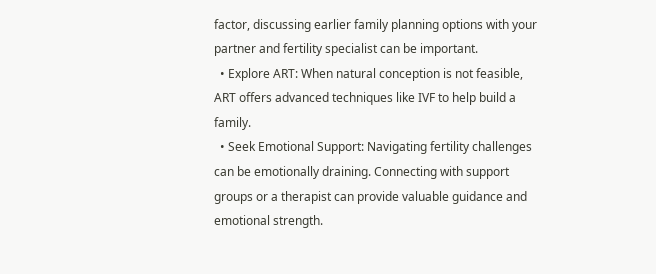factor, discussing earlier family planning options with your partner and fertility specialist can be important.
  • Explore ART: When natural conception is not feasible, ART offers advanced techniques like IVF to help build a family.
  • Seek Emotional Support: Navigating fertility challenges can be emotionally draining. Connecting with support groups or a therapist can provide valuable guidance and emotional strength.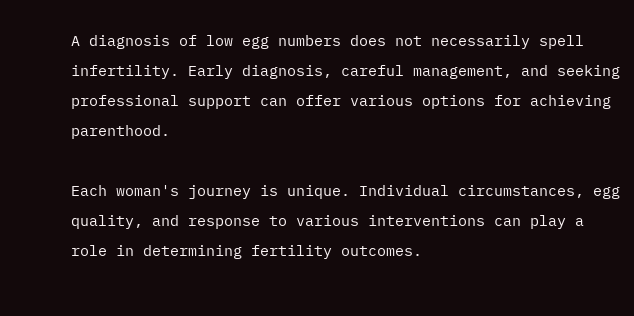A diagnosis of low egg numbers does not necessarily spell infertility. Early diagnosis, careful management, and seeking professional support can offer various options for achieving parenthood.

Each woman's journey is unique. Individual circumstances, egg quality, and response to various interventions can play a role in determining fertility outcomes.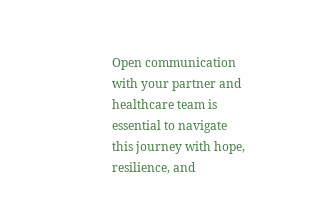Open communication with your partner and healthcare team is essential to navigate this journey with hope, resilience, and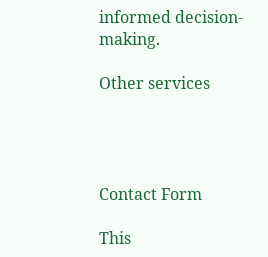informed decision-making.

Other services




Contact Form

This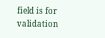field is for validation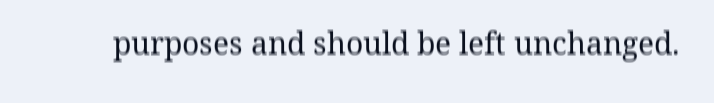purposes and should be left unchanged.